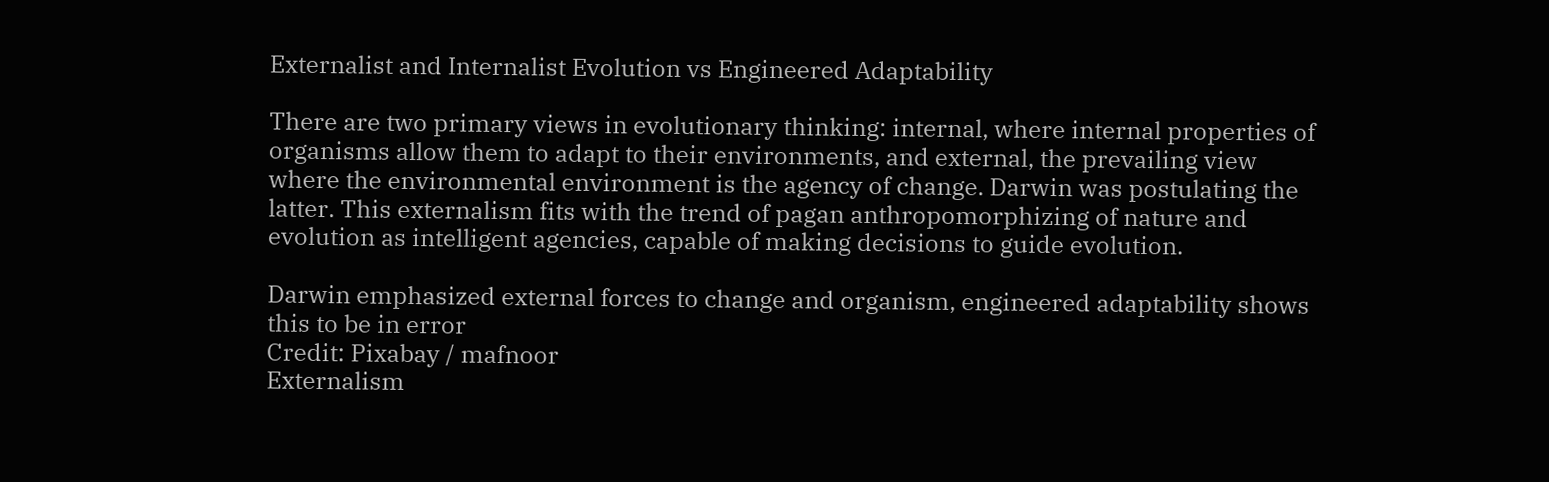Externalist and Internalist Evolution vs Engineered Adaptability

There are two primary views in evolutionary thinking: internal, where internal properties of organisms allow them to adapt to their environments, and external, the prevailing view where the environmental environment is the agency of change. Darwin was postulating the latter. This externalism fits with the trend of pagan anthropomorphizing of nature and evolution as intelligent agencies, capable of making decisions to guide evolution.

Darwin emphasized external forces to change and organism, engineered adaptability shows this to be in error
Credit: Pixabay / mafnoor
Externalism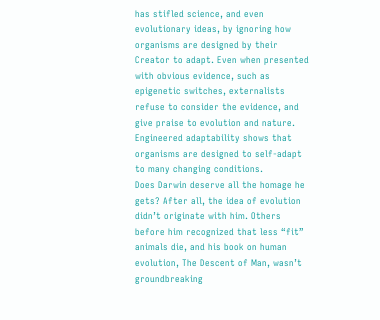has stifled science, and even evolutionary ideas, by ignoring how organisms are designed by their Creator to adapt. Even when presented with obvious evidence, such as epigenetic switches, externalists refuse to consider the evidence, and give praise to evolution and nature. Engineered adaptability shows that organisms are designed to self-adapt to many changing conditions.
Does Darwin deserve all the homage he gets? After all, the idea of evolution didn’t originate with him. Others before him recognized that less “fit” animals die, and his book on human evolution, The Descent of Man, wasn’t groundbreaking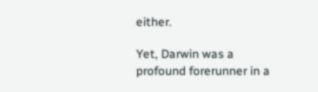either.

Yet, Darwin was a profound forerunner in a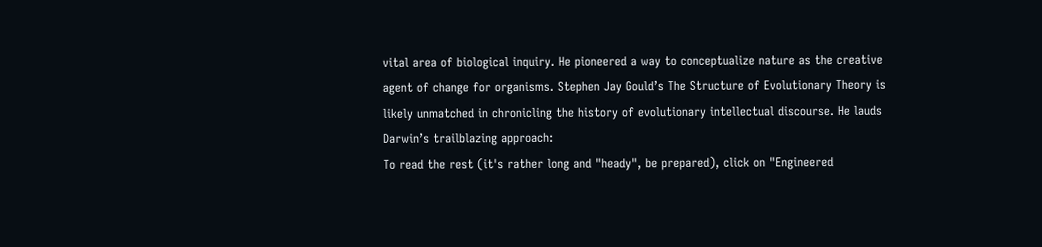vital area of biological inquiry. He pioneered a way to conceptualize nature as the creative agent of change for organisms. Stephen Jay Gould’s The Structure of Evolutionary Theory is likely unmatched in chronicling the history of evolutionary intellectual discourse. He lauds Darwin’s trailblazing approach:
To read the rest (it's rather long and "heady", be prepared), click on "Engineered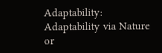Adaptability: Adaptability via Nature or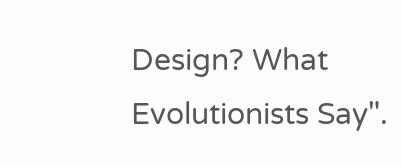Design? What Evolutionists Say".